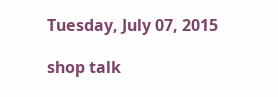Tuesday, July 07, 2015

shop talk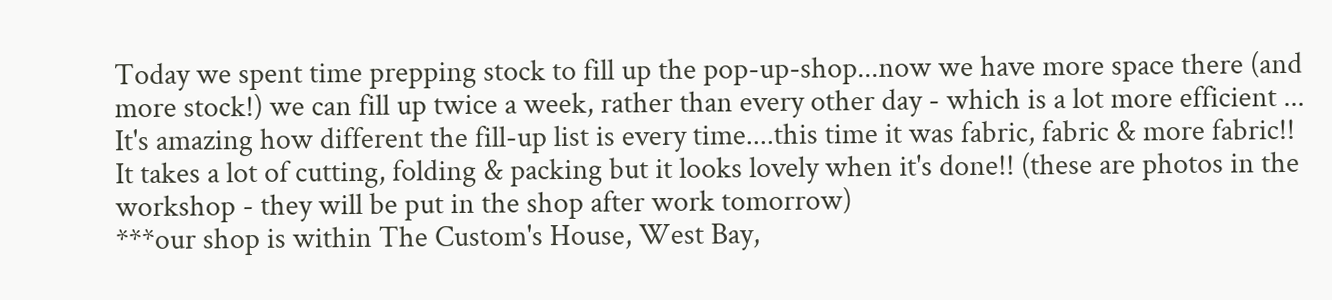Today we spent time prepping stock to fill up the pop-up-shop...now we have more space there (and more stock!) we can fill up twice a week, rather than every other day - which is a lot more efficient ... It's amazing how different the fill-up list is every time....this time it was fabric, fabric & more fabric!!
It takes a lot of cutting, folding & packing but it looks lovely when it's done!! (these are photos in the workshop - they will be put in the shop after work tomorrow)
***our shop is within The Custom's House, West Bay,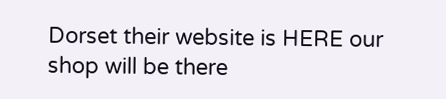Dorset their website is HERE our shop will be there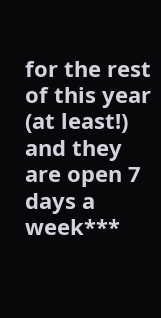for the rest of this year (at least!) and they are open 7 days a week***